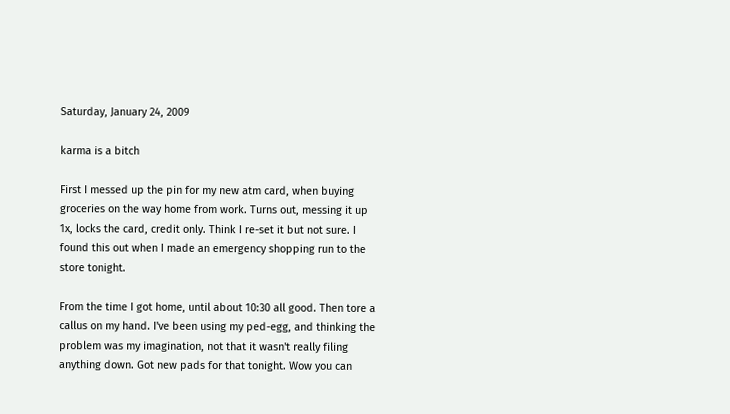Saturday, January 24, 2009

karma is a bitch

First I messed up the pin for my new atm card, when buying groceries on the way home from work. Turns out, messing it up 1x, locks the card, credit only. Think I re-set it but not sure. I found this out when I made an emergency shopping run to the store tonight.

From the time I got home, until about 10:30 all good. Then tore a callus on my hand. I've been using my ped-egg, and thinking the problem was my imagination, not that it wasn't really filing anything down. Got new pads for that tonight. Wow you can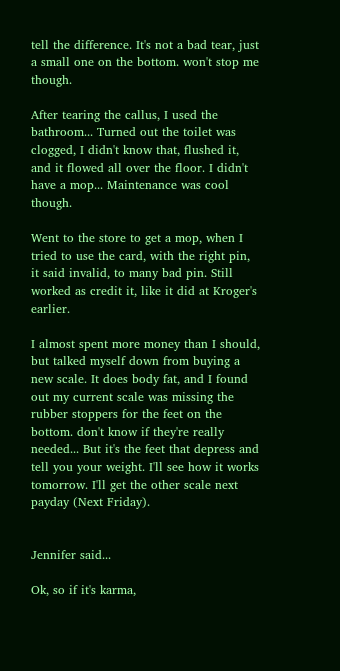tell the difference. It's not a bad tear, just a small one on the bottom. won't stop me though.

After tearing the callus, I used the bathroom... Turned out the toilet was clogged, I didn't know that, flushed it, and it flowed all over the floor. I didn't have a mop... Maintenance was cool though.

Went to the store to get a mop, when I tried to use the card, with the right pin, it said invalid, to many bad pin. Still worked as credit it, like it did at Kroger's earlier.

I almost spent more money than I should, but talked myself down from buying a new scale. It does body fat, and I found out my current scale was missing the rubber stoppers for the feet on the bottom. don't know if they're really needed... But it's the feet that depress and tell you your weight. I'll see how it works tomorrow. I'll get the other scale next payday (Next Friday).


Jennifer said...

Ok, so if it's karma,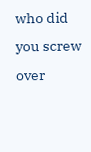who did you screw over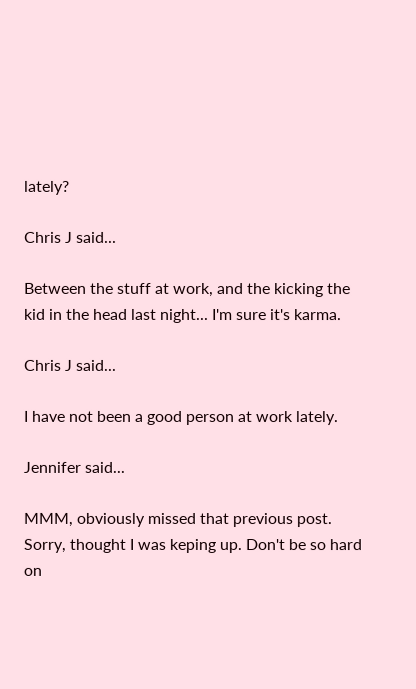lately?

Chris J said...

Between the stuff at work, and the kicking the kid in the head last night... I'm sure it's karma.

Chris J said...

I have not been a good person at work lately.

Jennifer said...

MMM, obviously missed that previous post. Sorry, thought I was keping up. Don't be so hard on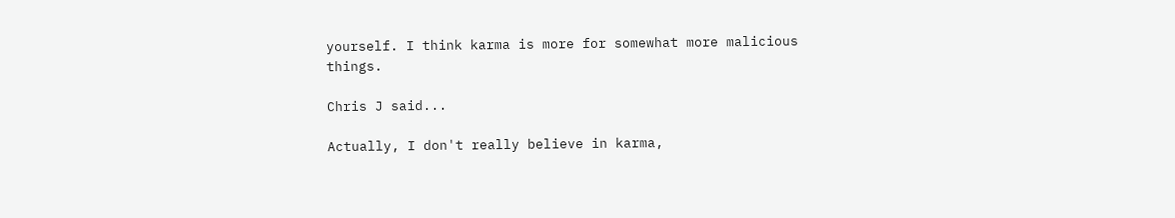yourself. I think karma is more for somewhat more malicious things.

Chris J said...

Actually, I don't really believe in karma,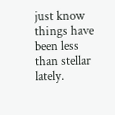just know things have been less than stellar lately.